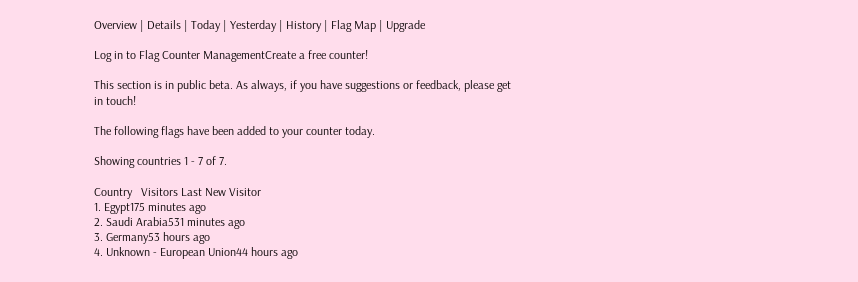Overview | Details | Today | Yesterday | History | Flag Map | Upgrade

Log in to Flag Counter ManagementCreate a free counter!

This section is in public beta. As always, if you have suggestions or feedback, please get in touch!

The following flags have been added to your counter today.

Showing countries 1 - 7 of 7.

Country   Visitors Last New Visitor
1. Egypt175 minutes ago
2. Saudi Arabia531 minutes ago
3. Germany53 hours ago
4. Unknown - European Union44 hours ago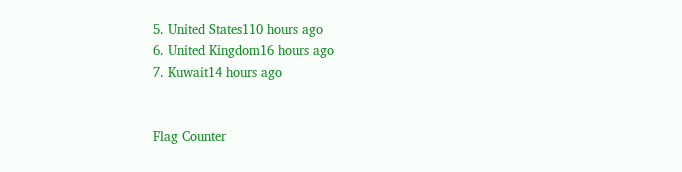5. United States110 hours ago
6. United Kingdom16 hours ago
7. Kuwait14 hours ago


Flag Counter